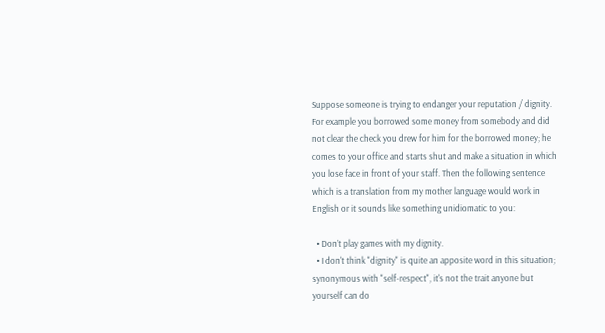Suppose someone is trying to endanger your reputation / dignity. For example you borrowed some money from somebody and did not clear the check you drew for him for the borrowed money; he comes to your office and starts shut and make a situation in which you lose face in front of your staff. Then the following sentence which is a translation from my mother language would work in English or it sounds like something unidiomatic to you:

  • Don’t play games with my dignity.
  • I don't think "dignity" is quite an apposite word in this situation; synonymous with "self-respect", it's not the trait anyone but yourself can do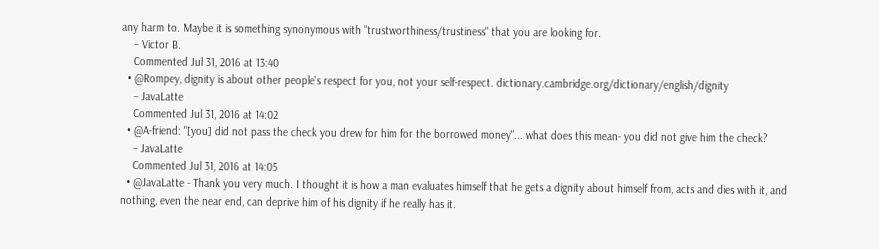any harm to. Maybe it is something synonymous with "trustworthiness/trustiness" that you are looking for.
    – Victor B.
    Commented Jul 31, 2016 at 13:40
  • @Rompey, dignity is about other people's respect for you, not your self-respect. dictionary.cambridge.org/dictionary/english/dignity
    – JavaLatte
    Commented Jul 31, 2016 at 14:02
  • @A-friend: "[you] did not pass the check you drew for him for the borrowed money"... what does this mean- you did not give him the check?
    – JavaLatte
    Commented Jul 31, 2016 at 14:05
  • @JavaLatte - Thank you very much. I thought it is how a man evaluates himself that he gets a dignity about himself from, acts and dies with it, and nothing, even the near end, can deprive him of his dignity if he really has it.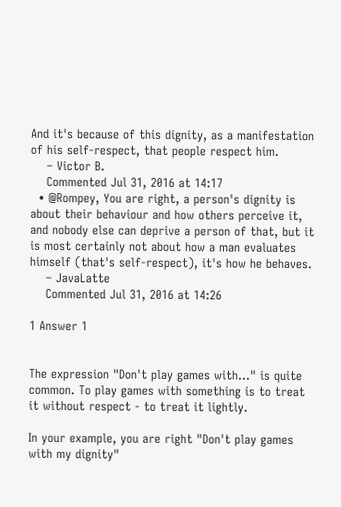And it's because of this dignity, as a manifestation of his self-respect, that people respect him.
    – Victor B.
    Commented Jul 31, 2016 at 14:17
  • @Rompey, You are right, a person's dignity is about their behaviour and how others perceive it, and nobody else can deprive a person of that, but it is most certainly not about how a man evaluates himself (that's self-respect), it's how he behaves.
    – JavaLatte
    Commented Jul 31, 2016 at 14:26

1 Answer 1


The expression "Don't play games with..." is quite common. To play games with something is to treat it without respect - to treat it lightly.

In your example, you are right "Don't play games with my dignity"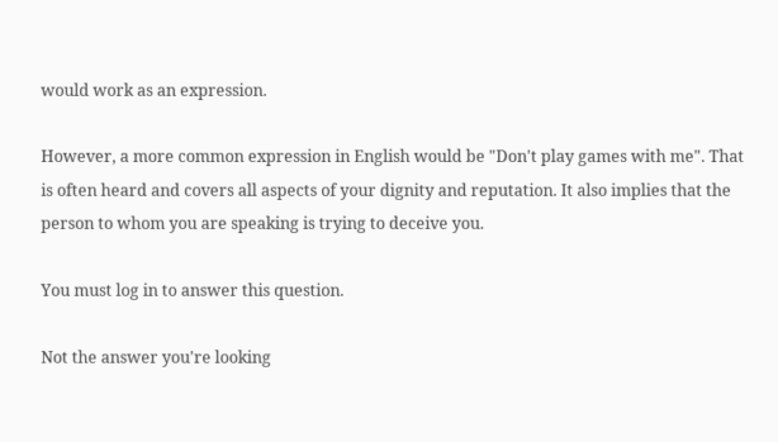would work as an expression.

However, a more common expression in English would be "Don't play games with me". That is often heard and covers all aspects of your dignity and reputation. It also implies that the person to whom you are speaking is trying to deceive you.

You must log in to answer this question.

Not the answer you're looking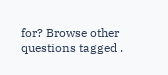for? Browse other questions tagged .